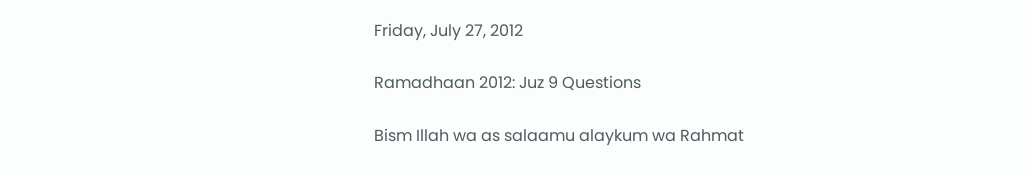Friday, July 27, 2012

Ramadhaan 2012: Juz 9 Questions

Bism Illah wa as salaamu alaykum wa Rahmat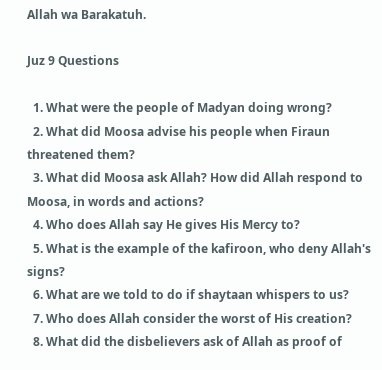Allah wa Barakatuh.

Juz 9 Questions

  1. What were the people of Madyan doing wrong?
  2. What did Moosa advise his people when Firaun threatened them?
  3. What did Moosa ask Allah? How did Allah respond to Moosa, in words and actions?
  4. Who does Allah say He gives His Mercy to?
  5. What is the example of the kafiroon, who deny Allah's signs?
  6. What are we told to do if shaytaan whispers to us?
  7. Who does Allah consider the worst of His creation?
  8. What did the disbelievers ask of Allah as proof of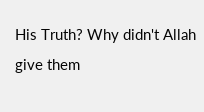His Truth? Why didn't Allah give them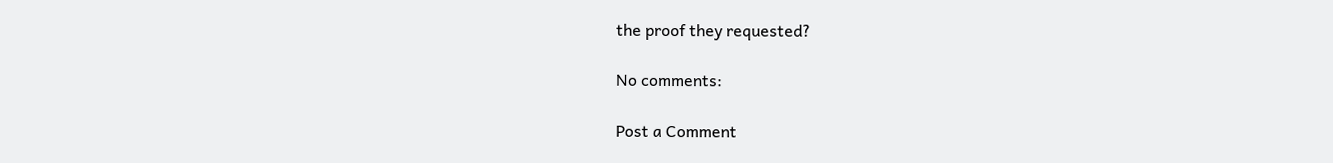the proof they requested?

No comments:

Post a Comment